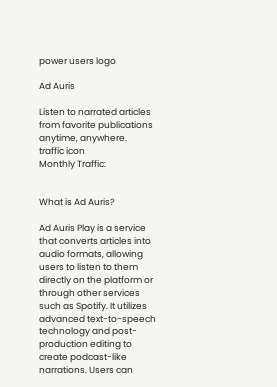power users logo

Ad Auris

Listen to narrated articles from favorite publications anytime, anywhere.
traffic icon
Monthly Traffic:


What is Ad Auris?

Ad Auris Play is a service that converts articles into audio formats, allowing users to listen to them directly on the platform or through other services such as Spotify. It utilizes advanced text-to-speech technology and post-production editing to create podcast-like narrations. Users can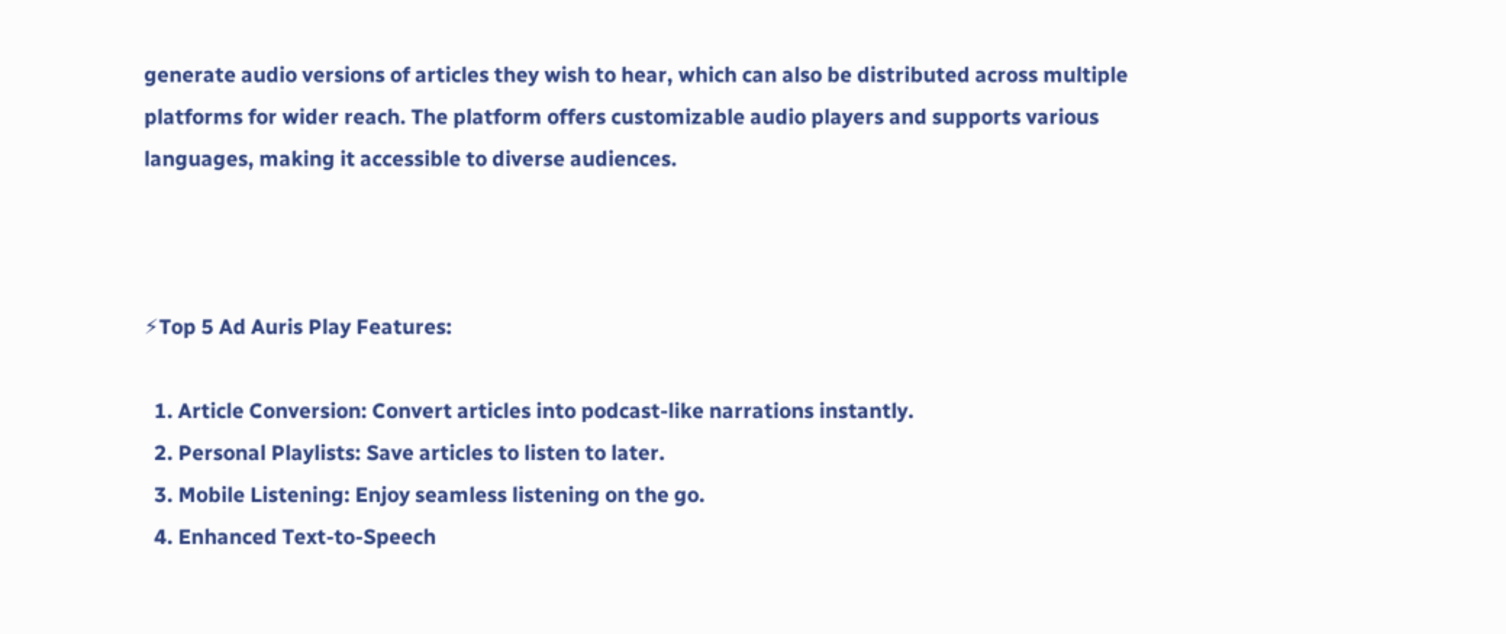generate audio versions of articles they wish to hear, which can also be distributed across multiple platforms for wider reach. The platform offers customizable audio players and supports various languages, making it accessible to diverse audiences.



⚡Top 5 Ad Auris Play Features:

  1. Article Conversion: Convert articles into podcast-like narrations instantly.
  2. Personal Playlists: Save articles to listen to later.
  3. Mobile Listening: Enjoy seamless listening on the go.
  4. Enhanced Text-to-Speech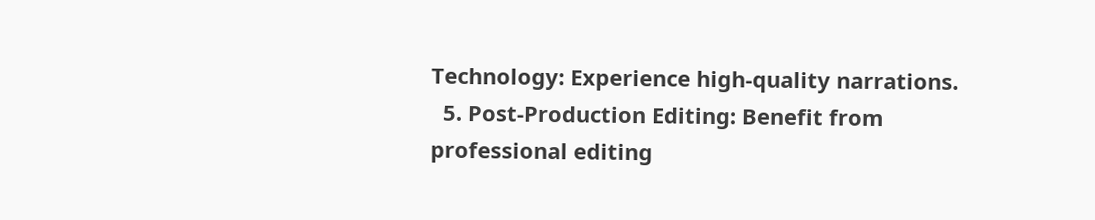Technology: Experience high-quality narrations.
  5. Post-Production Editing: Benefit from professional editing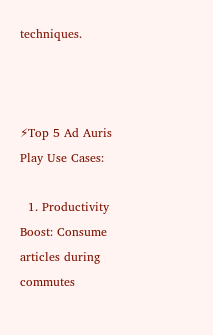techniques.



⚡Top 5 Ad Auris Play Use Cases:

  1. Productivity Boost: Consume articles during commutes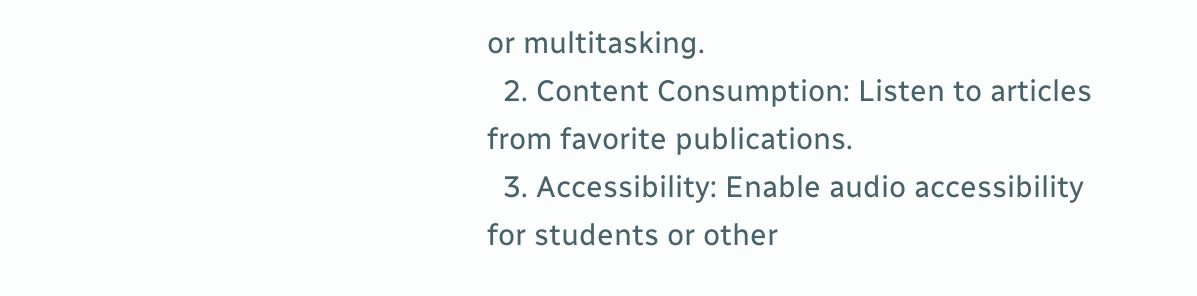or multitasking.
  2. Content Consumption: Listen to articles from favorite publications.
  3. Accessibility: Enable audio accessibility for students or other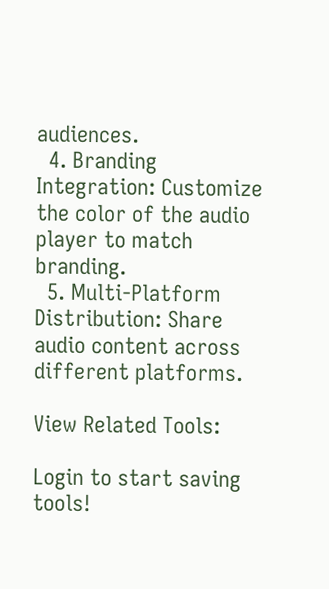audiences.
  4. Branding Integration: Customize the color of the audio player to match branding.
  5. Multi-Platform Distribution: Share audio content across different platforms.

View Related Tools:

Login to start saving tools!